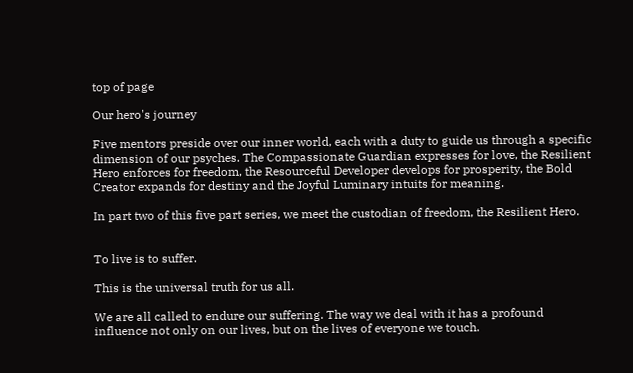top of page

Our hero's journey

Five mentors preside over our inner world, each with a duty to guide us through a specific dimension of our psyches. The Compassionate Guardian expresses for love, the Resilient Hero enforces for freedom, the Resourceful Developer develops for prosperity, the Bold Creator expands for destiny and the Joyful Luminary intuits for meaning.

In part two of this five part series, we meet the custodian of freedom, the Resilient Hero.


To live is to suffer.

This is the universal truth for us all.

We are all called to endure our suffering. The way we deal with it has a profound influence not only on our lives, but on the lives of everyone we touch.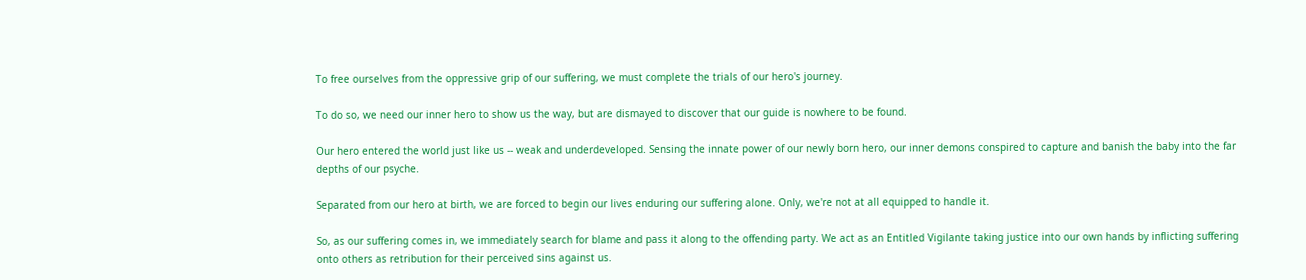To free ourselves from the oppressive grip of our suffering, we must complete the trials of our hero's journey.

To do so, we need our inner hero to show us the way, but are dismayed to discover that our guide is nowhere to be found.

Our hero entered the world just like us -- weak and underdeveloped. Sensing the innate power of our newly born hero, our inner demons conspired to capture and banish the baby into the far depths of our psyche.

Separated from our hero at birth, we are forced to begin our lives enduring our suffering alone. Only, we're not at all equipped to handle it.

So, as our suffering comes in, we immediately search for blame and pass it along to the offending party. We act as an Entitled Vigilante taking justice into our own hands by inflicting suffering onto others as retribution for their perceived sins against us.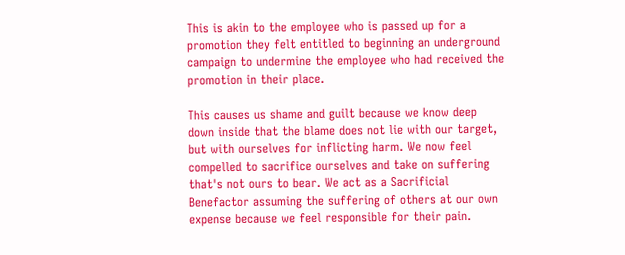This is akin to the employee who is passed up for a promotion they felt entitled to beginning an underground campaign to undermine the employee who had received the promotion in their place.

This causes us shame and guilt because we know deep down inside that the blame does not lie with our target, but with ourselves for inflicting harm. We now feel compelled to sacrifice ourselves and take on suffering that's not ours to bear. We act as a Sacrificial Benefactor assuming the suffering of others at our own expense because we feel responsible for their pain.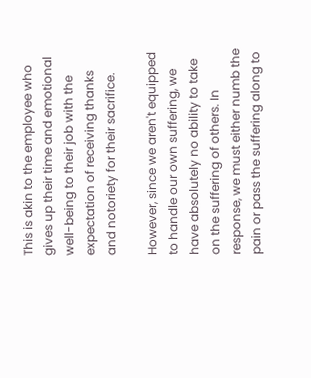This is akin to the employee who gives up their time and emotional well-being to their job with the expectation of receiving thanks and notoriety for their sacrifice.

However, since we aren't equipped to handle our own suffering, we have absolutely no ability to take on the suffering of others. In response, we must either numb the pain or pass the suffering along to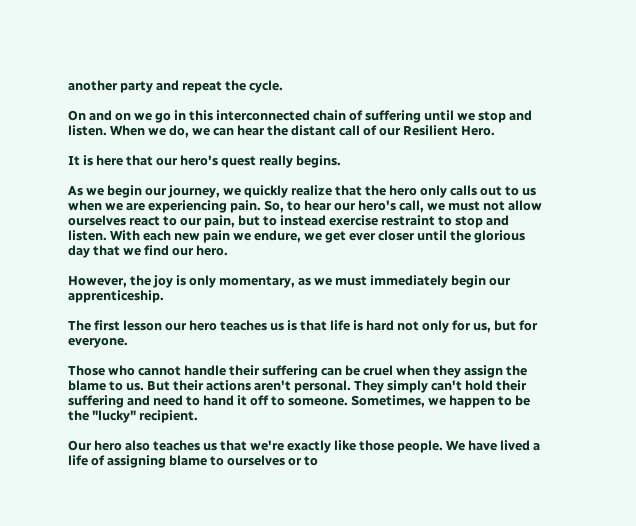another party and repeat the cycle.

On and on we go in this interconnected chain of suffering until we stop and listen. When we do, we can hear the distant call of our Resilient Hero.

It is here that our hero's quest really begins.

As we begin our journey, we quickly realize that the hero only calls out to us when we are experiencing pain. So, to hear our hero's call, we must not allow ourselves react to our pain, but to instead exercise restraint to stop and listen. With each new pain we endure, we get ever closer until the glorious day that we find our hero.

However, the joy is only momentary, as we must immediately begin our apprenticeship.

The first lesson our hero teaches us is that life is hard not only for us, but for everyone.

Those who cannot handle their suffering can be cruel when they assign the blame to us. But their actions aren't personal. They simply can't hold their suffering and need to hand it off to someone. Sometimes, we happen to be the "lucky" recipient.

Our hero also teaches us that we're exactly like those people. We have lived a life of assigning blame to ourselves or to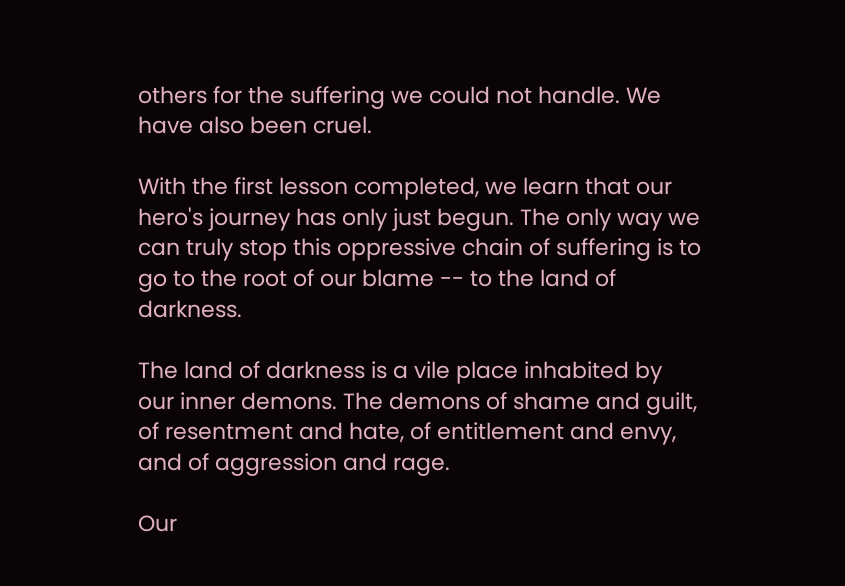others for the suffering we could not handle. We have also been cruel.

With the first lesson completed, we learn that our hero's journey has only just begun. The only way we can truly stop this oppressive chain of suffering is to go to the root of our blame -- to the land of darkness.

The land of darkness is a vile place inhabited by our inner demons. The demons of shame and guilt, of resentment and hate, of entitlement and envy, and of aggression and rage.

Our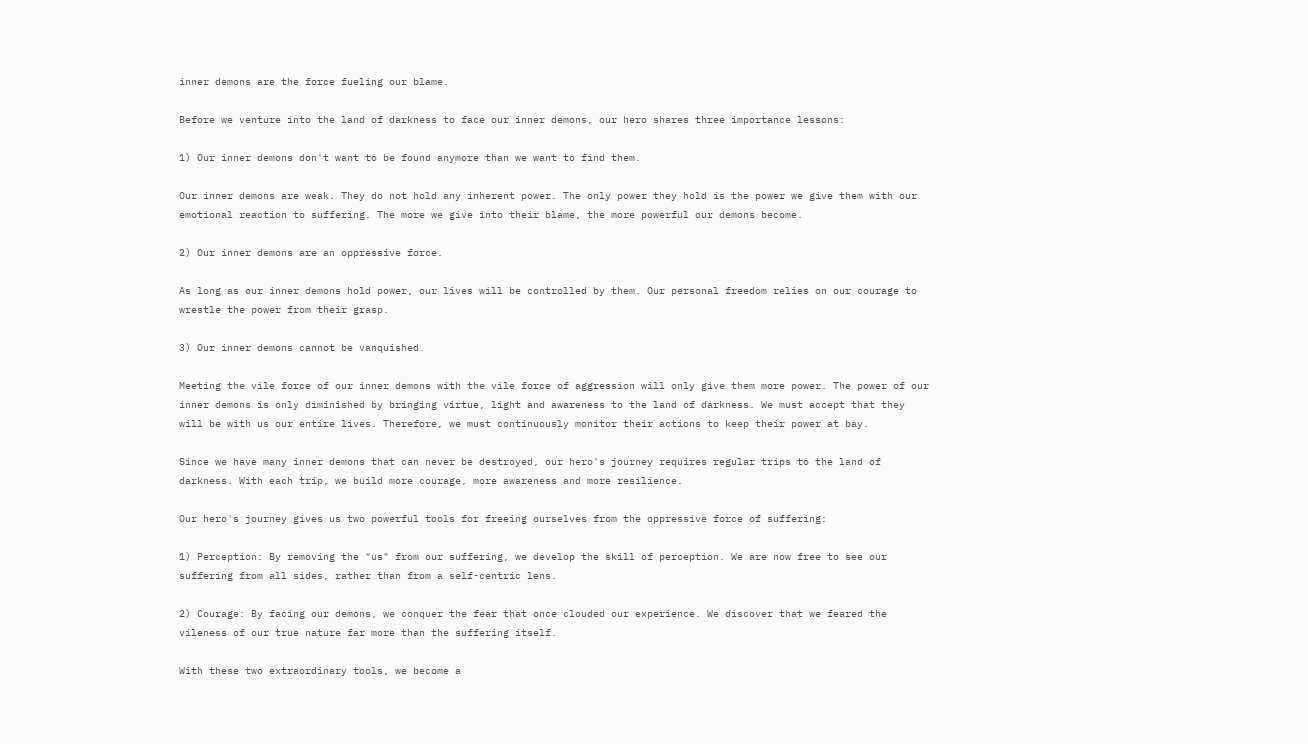inner demons are the force fueling our blame.

Before we venture into the land of darkness to face our inner demons, our hero shares three importance lessons:

1) Our inner demons don't want to be found anymore than we want to find them.

Our inner demons are weak. They do not hold any inherent power. The only power they hold is the power we give them with our emotional reaction to suffering. The more we give into their blame, the more powerful our demons become.

2) Our inner demons are an oppressive force.

As long as our inner demons hold power, our lives will be controlled by them. Our personal freedom relies on our courage to wrestle the power from their grasp.

3) Our inner demons cannot be vanquished.

Meeting the vile force of our inner demons with the vile force of aggression will only give them more power. The power of our inner demons is only diminished by bringing virtue, light and awareness to the land of darkness. We must accept that they will be with us our entire lives. Therefore, we must continuously monitor their actions to keep their power at bay.

Since we have many inner demons that can never be destroyed, our hero's journey requires regular trips to the land of darkness. With each trip, we build more courage, more awareness and more resilience.

Our hero's journey gives us two powerful tools for freeing ourselves from the oppressive force of suffering:

1) Perception: By removing the "us" from our suffering, we develop the skill of perception. We are now free to see our suffering from all sides, rather than from a self-centric lens.

2) Courage: By facing our demons, we conquer the fear that once clouded our experience. We discover that we feared the vileness of our true nature far more than the suffering itself.

With these two extraordinary tools, we become a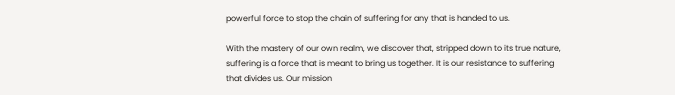powerful force to stop the chain of suffering for any that is handed to us.

With the mastery of our own realm, we discover that, stripped down to its true nature, suffering is a force that is meant to bring us together. It is our resistance to suffering that divides us. Our mission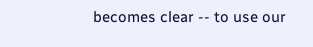becomes clear -- to use our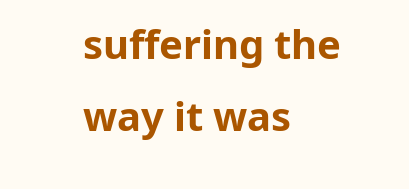suffering the way it was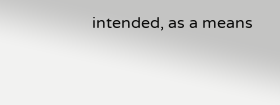intended, as a means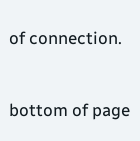of connection.


bottom of page